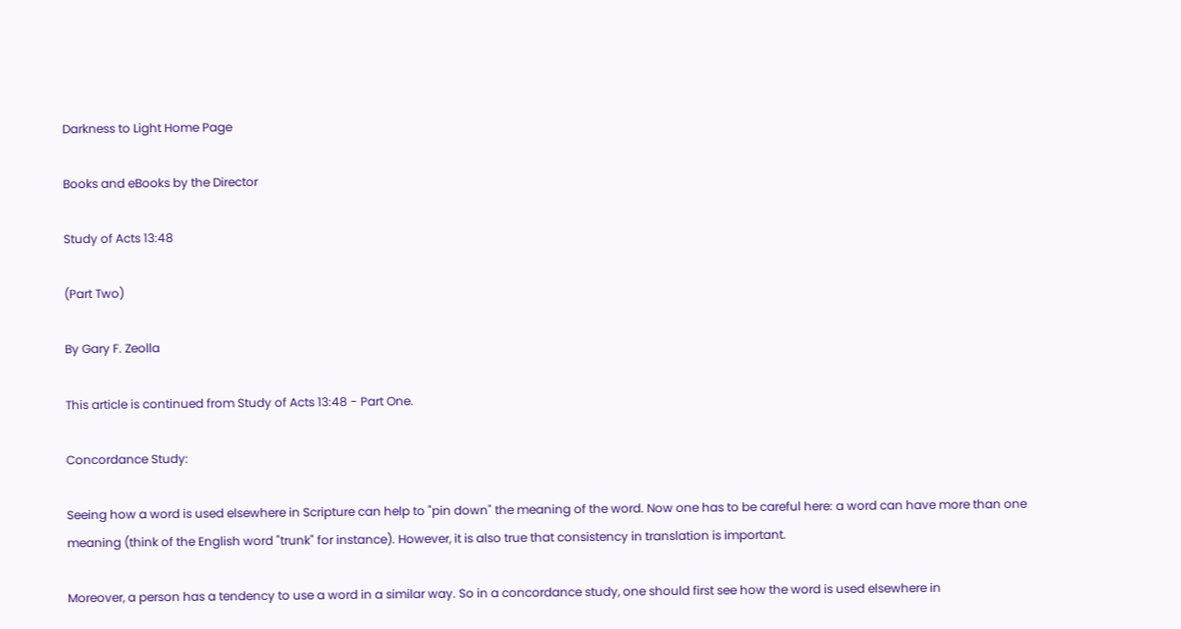Darkness to Light Home Page

Books and eBooks by the Director

Study of Acts 13:48

(Part Two)

By Gary F. Zeolla

This article is continued from Study of Acts 13:48 - Part One.

Concordance Study:

Seeing how a word is used elsewhere in Scripture can help to "pin down" the meaning of the word. Now one has to be careful here: a word can have more than one meaning (think of the English word "trunk" for instance). However, it is also true that consistency in translation is important.

Moreover, a person has a tendency to use a word in a similar way. So in a concordance study, one should first see how the word is used elsewhere in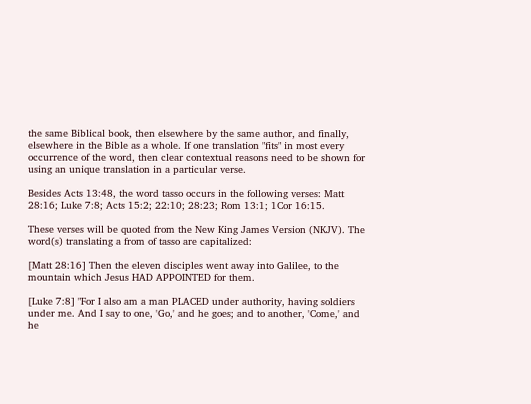the same Biblical book, then elsewhere by the same author, and finally, elsewhere in the Bible as a whole. If one translation "fits" in most every occurrence of the word, then clear contextual reasons need to be shown for using an unique translation in a particular verse.

Besides Acts 13:48, the word tasso occurs in the following verses: Matt 28:16; Luke 7:8; Acts 15:2; 22:10; 28:23; Rom 13:1; 1Cor 16:15.

These verses will be quoted from the New King James Version (NKJV). The word(s) translating a from of tasso are capitalized:

[Matt 28:16] Then the eleven disciples went away into Galilee, to the mountain which Jesus HAD APPOINTED for them.

[Luke 7:8] "For I also am a man PLACED under authority, having soldiers under me. And I say to one, 'Go,' and he goes; and to another, 'Come,' and he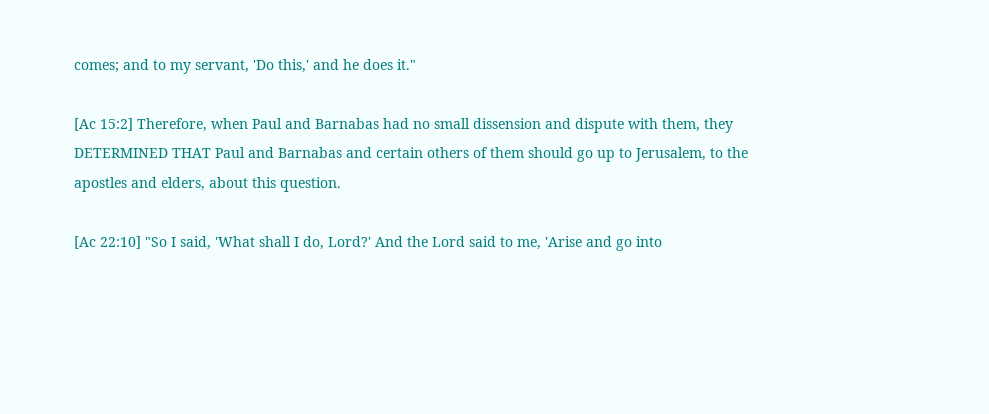comes; and to my servant, 'Do this,' and he does it."

[Ac 15:2] Therefore, when Paul and Barnabas had no small dissension and dispute with them, they DETERMINED THAT Paul and Barnabas and certain others of them should go up to Jerusalem, to the apostles and elders, about this question.

[Ac 22:10] "So I said, 'What shall I do, Lord?' And the Lord said to me, 'Arise and go into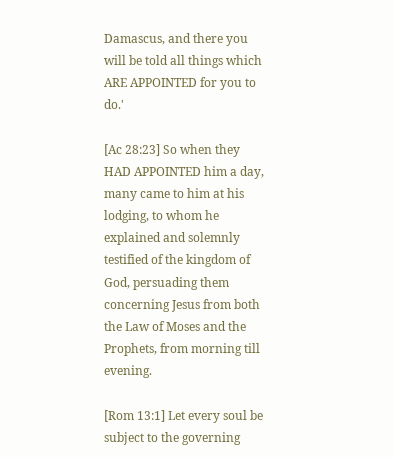Damascus, and there you will be told all things which ARE APPOINTED for you to do.'

[Ac 28:23] So when they HAD APPOINTED him a day, many came to him at his lodging, to whom he explained and solemnly testified of the kingdom of God, persuading them concerning Jesus from both the Law of Moses and the Prophets, from morning till evening.

[Rom 13:1] Let every soul be subject to the governing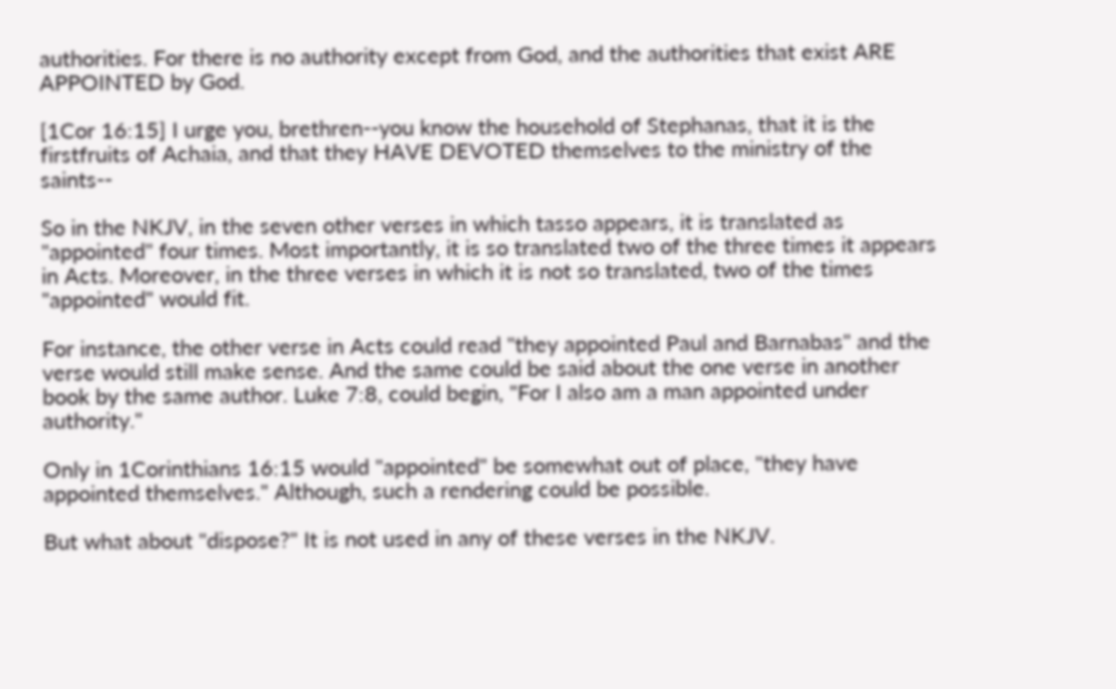authorities. For there is no authority except from God, and the authorities that exist ARE APPOINTED by God.

[1Cor 16:15] I urge you, brethren--you know the household of Stephanas, that it is the firstfruits of Achaia, and that they HAVE DEVOTED themselves to the ministry of the saints--

So in the NKJV, in the seven other verses in which tasso appears, it is translated as "appointed" four times. Most importantly, it is so translated two of the three times it appears in Acts. Moreover, in the three verses in which it is not so translated, two of the times "appointed" would fit.

For instance, the other verse in Acts could read "they appointed Paul and Barnabas" and the verse would still make sense. And the same could be said about the one verse in another book by the same author. Luke 7:8, could begin, "For I also am a man appointed under authority."

Only in 1Corinthians 16:15 would "appointed" be somewhat out of place, "they have appointed themselves." Although, such a rendering could be possible.

But what about "dispose?" It is not used in any of these verses in the NKJV.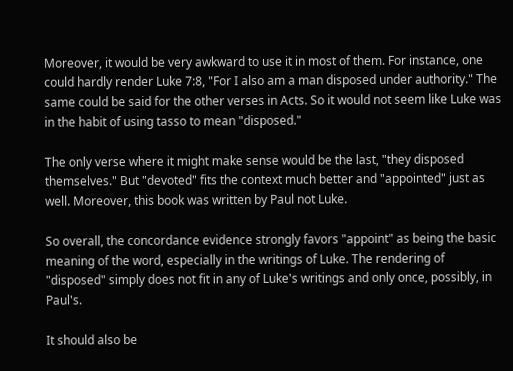Moreover, it would be very awkward to use it in most of them. For instance, one could hardly render Luke 7:8, "For I also am a man disposed under authority." The same could be said for the other verses in Acts. So it would not seem like Luke was in the habit of using tasso to mean "disposed."

The only verse where it might make sense would be the last, "they disposed themselves." But "devoted" fits the context much better and "appointed" just as well. Moreover, this book was written by Paul not Luke.

So overall, the concordance evidence strongly favors "appoint" as being the basic meaning of the word, especially in the writings of Luke. The rendering of "disposed" simply does not fit in any of Luke's writings and only once, possibly, in Paul's.

It should also be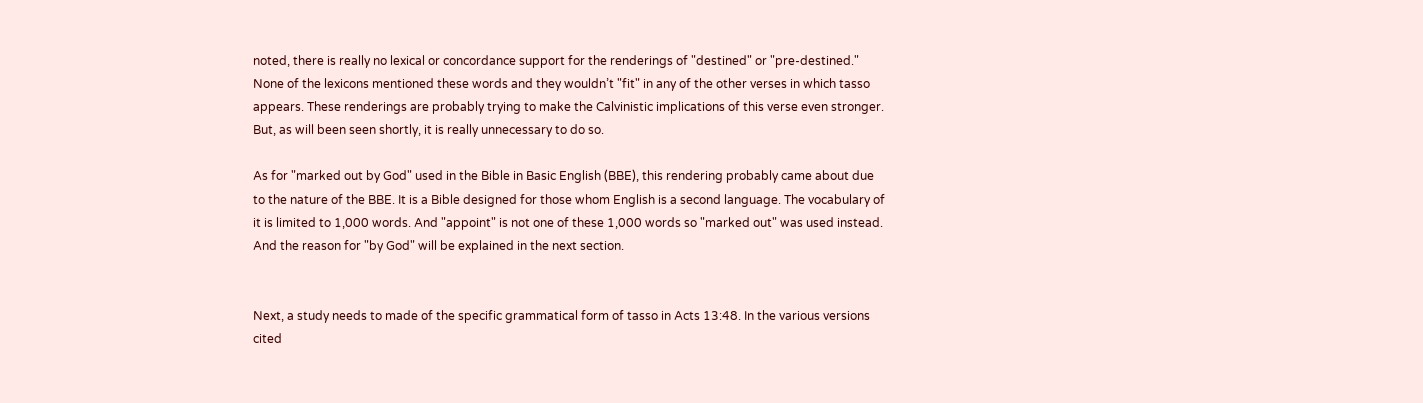noted, there is really no lexical or concordance support for the renderings of "destined" or "pre-destined." None of the lexicons mentioned these words and they wouldn’t "fit" in any of the other verses in which tasso appears. These renderings are probably trying to make the Calvinistic implications of this verse even stronger. But, as will been seen shortly, it is really unnecessary to do so.

As for "marked out by God" used in the Bible in Basic English (BBE), this rendering probably came about due to the nature of the BBE. It is a Bible designed for those whom English is a second language. The vocabulary of it is limited to 1,000 words. And "appoint" is not one of these 1,000 words so "marked out" was used instead. And the reason for "by God" will be explained in the next section.


Next, a study needs to made of the specific grammatical form of tasso in Acts 13:48. In the various versions cited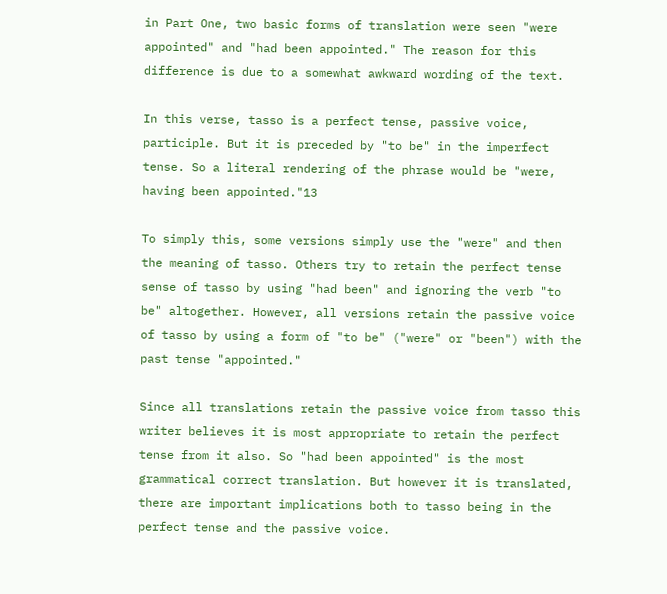in Part One, two basic forms of translation were seen "were appointed" and "had been appointed." The reason for this difference is due to a somewhat awkward wording of the text.

In this verse, tasso is a perfect tense, passive voice, participle. But it is preceded by "to be" in the imperfect tense. So a literal rendering of the phrase would be "were, having been appointed."13

To simply this, some versions simply use the "were" and then the meaning of tasso. Others try to retain the perfect tense sense of tasso by using "had been" and ignoring the verb "to be" altogether. However, all versions retain the passive voice of tasso by using a form of "to be" ("were" or "been") with the past tense "appointed."

Since all translations retain the passive voice from tasso this writer believes it is most appropriate to retain the perfect tense from it also. So "had been appointed" is the most grammatical correct translation. But however it is translated, there are important implications both to tasso being in the perfect tense and the passive voice.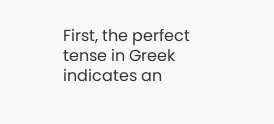First, the perfect tense in Greek indicates an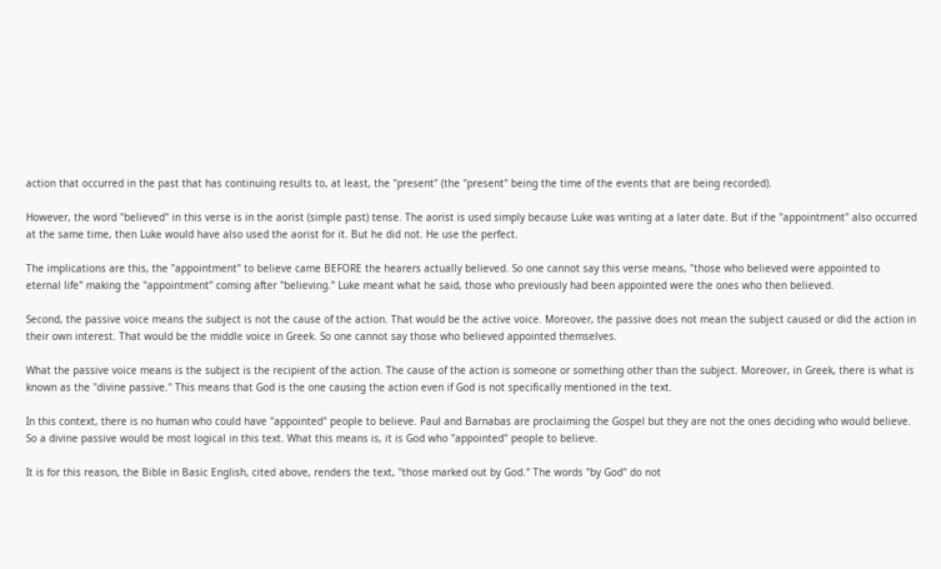action that occurred in the past that has continuing results to, at least, the "present" (the "present" being the time of the events that are being recorded).

However, the word "believed" in this verse is in the aorist (simple past) tense. The aorist is used simply because Luke was writing at a later date. But if the "appointment" also occurred at the same time, then Luke would have also used the aorist for it. But he did not. He use the perfect.

The implications are this, the "appointment" to believe came BEFORE the hearers actually believed. So one cannot say this verse means, "those who believed were appointed to eternal life" making the "appointment" coming after "believing." Luke meant what he said, those who previously had been appointed were the ones who then believed.

Second, the passive voice means the subject is not the cause of the action. That would be the active voice. Moreover, the passive does not mean the subject caused or did the action in their own interest. That would be the middle voice in Greek. So one cannot say those who believed appointed themselves.

What the passive voice means is the subject is the recipient of the action. The cause of the action is someone or something other than the subject. Moreover, in Greek, there is what is known as the "divine passive." This means that God is the one causing the action even if God is not specifically mentioned in the text.

In this context, there is no human who could have "appointed" people to believe. Paul and Barnabas are proclaiming the Gospel but they are not the ones deciding who would believe. So a divine passive would be most logical in this text. What this means is, it is God who "appointed" people to believe.

It is for this reason, the Bible in Basic English, cited above, renders the text, "those marked out by God." The words "by God" do not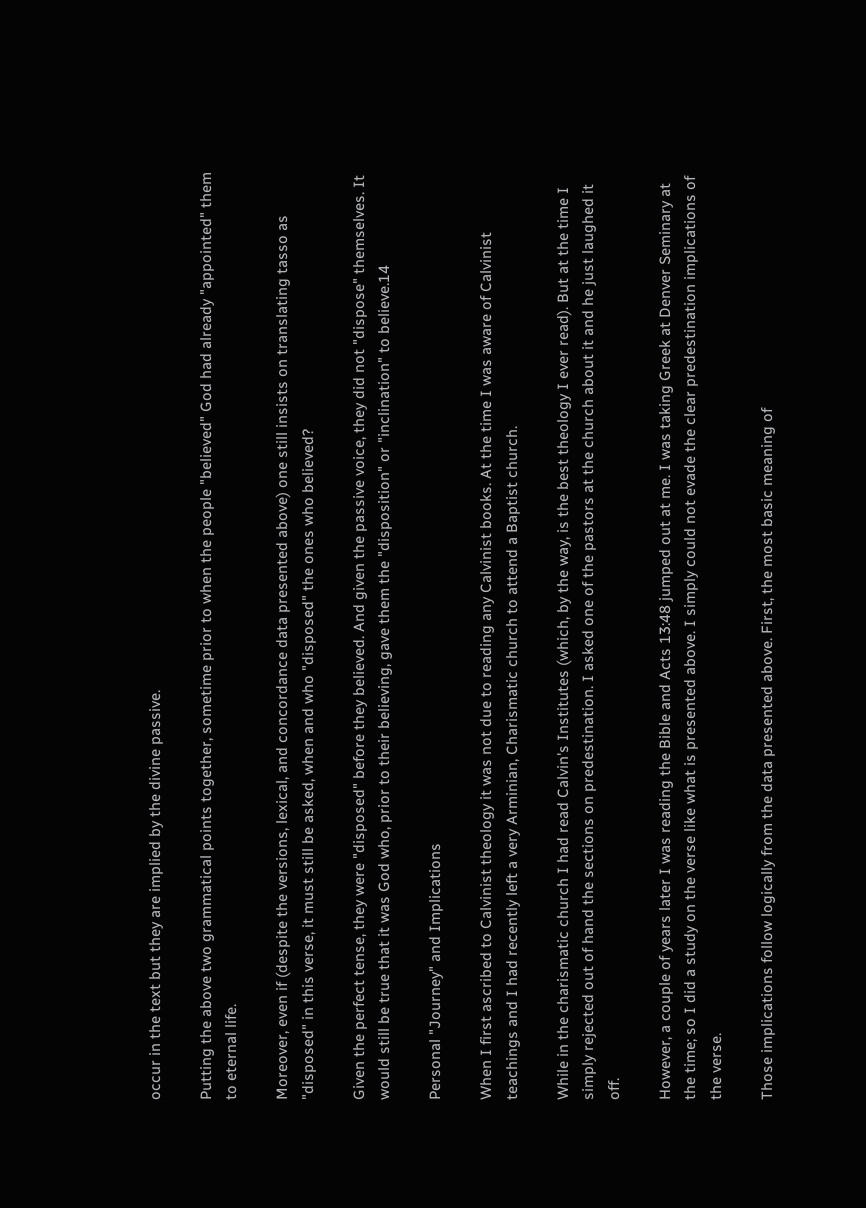occur in the text but they are implied by the divine passive.

Putting the above two grammatical points together, sometime prior to when the people "believed" God had already "appointed" them to eternal life.

Moreover, even if (despite the versions, lexical, and concordance data presented above) one still insists on translating tasso as "disposed" in this verse, it must still be asked, when and who "disposed" the ones who believed?

Given the perfect tense, they were "disposed" before they believed. And given the passive voice, they did not "dispose" themselves. It would still be true that it was God who, prior to their believing, gave them the "disposition" or "inclination" to believe.14

Personal "Journey" and Implications

When I first ascribed to Calvinist theology it was not due to reading any Calvinist books. At the time I was aware of Calvinist teachings and I had recently left a very Arminian, Charismatic church to attend a Baptist church.

While in the charismatic church I had read Calvin's Institutes (which, by the way, is the best theology I ever read). But at the time I simply rejected out of hand the sections on predestination. I asked one of the pastors at the church about it and he just laughed it off.

However, a couple of years later I was reading the Bible and Acts 13:48 jumped out at me. I was taking Greek at Denver Seminary at the time; so I did a study on the verse like what is presented above. I simply could not evade the clear predestination implications of the verse.

Those implications follow logically from the data presented above. First, the most basic meaning of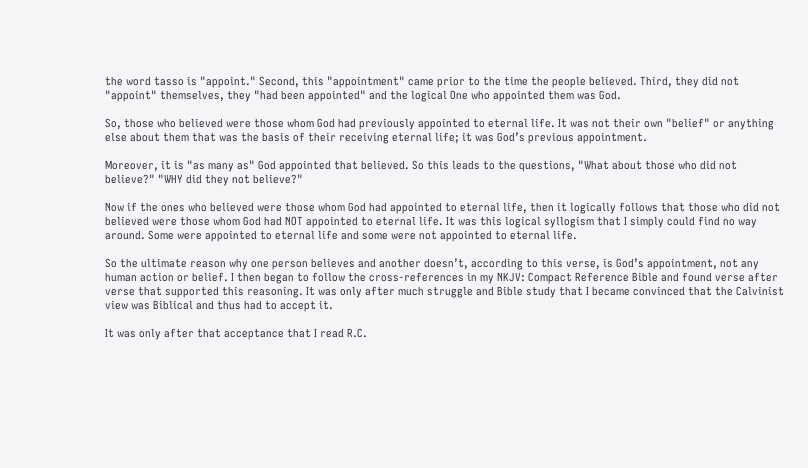the word tasso is "appoint." Second, this "appointment" came prior to the time the people believed. Third, they did not "appoint" themselves, they "had been appointed" and the logical One who appointed them was God.

So, those who believed were those whom God had previously appointed to eternal life. It was not their own "belief" or anything else about them that was the basis of their receiving eternal life; it was God’s previous appointment.

Moreover, it is "as many as" God appointed that believed. So this leads to the questions, "What about those who did not believe?" "WHY did they not believe?"

Now if the ones who believed were those whom God had appointed to eternal life, then it logically follows that those who did not believed were those whom God had NOT appointed to eternal life. It was this logical syllogism that I simply could find no way around. Some were appointed to eternal life and some were not appointed to eternal life.

So the ultimate reason why one person believes and another doesn’t, according to this verse, is God’s appointment, not any human action or belief. I then began to follow the cross-references in my NKJV: Compact Reference Bible and found verse after verse that supported this reasoning. It was only after much struggle and Bible study that I became convinced that the Calvinist view was Biblical and thus had to accept it.

It was only after that acceptance that I read R.C.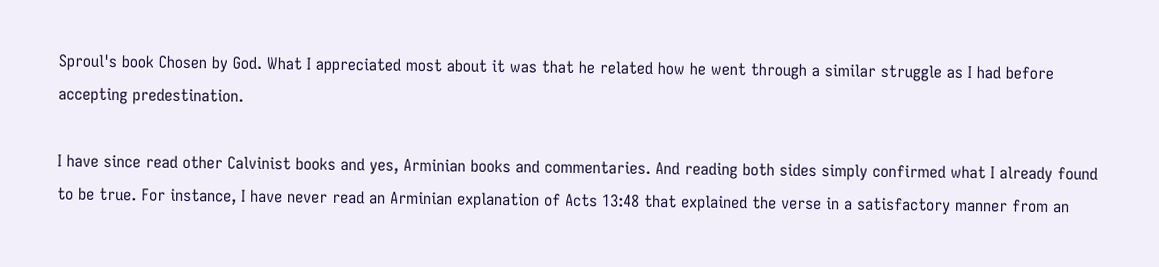Sproul's book Chosen by God. What I appreciated most about it was that he related how he went through a similar struggle as I had before accepting predestination.

I have since read other Calvinist books and yes, Arminian books and commentaries. And reading both sides simply confirmed what I already found to be true. For instance, I have never read an Arminian explanation of Acts 13:48 that explained the verse in a satisfactory manner from an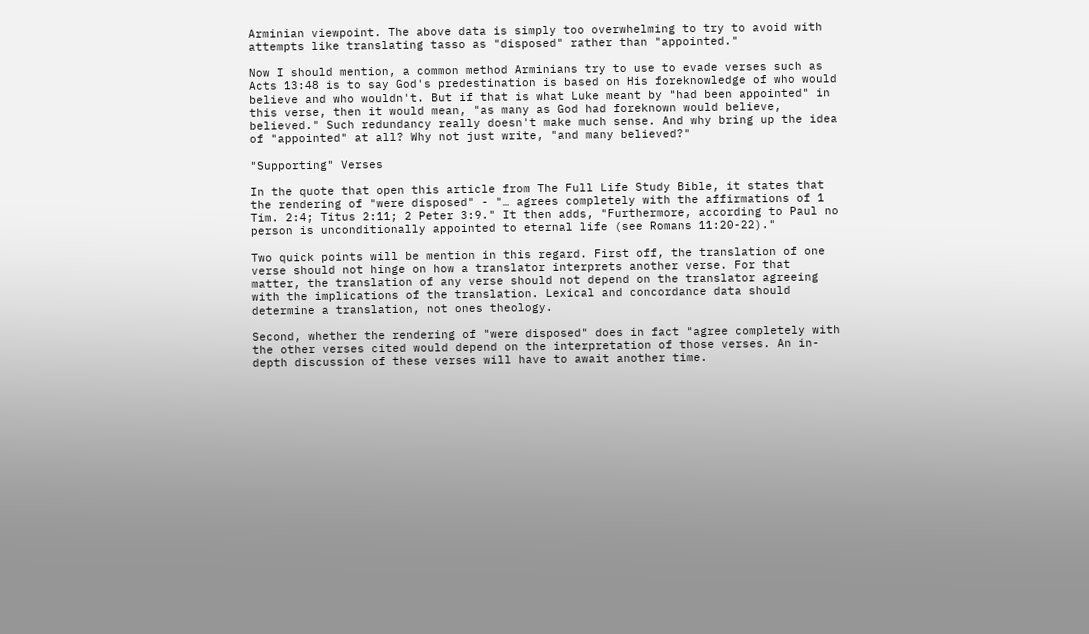Arminian viewpoint. The above data is simply too overwhelming to try to avoid with attempts like translating tasso as "disposed" rather than "appointed."

Now I should mention, a common method Arminians try to use to evade verses such as Acts 13:48 is to say God's predestination is based on His foreknowledge of who would believe and who wouldn't. But if that is what Luke meant by "had been appointed" in this verse, then it would mean, "as many as God had foreknown would believe, believed." Such redundancy really doesn't make much sense. And why bring up the idea of "appointed" at all? Why not just write, "and many believed?"

"Supporting" Verses

In the quote that open this article from The Full Life Study Bible, it states that the rendering of "were disposed" - "… agrees completely with the affirmations of 1 Tim. 2:4; Titus 2:11; 2 Peter 3:9." It then adds, "Furthermore, according to Paul no person is unconditionally appointed to eternal life (see Romans 11:20-22)."

Two quick points will be mention in this regard. First off, the translation of one verse should not hinge on how a translator interprets another verse. For that matter, the translation of any verse should not depend on the translator agreeing with the implications of the translation. Lexical and concordance data should determine a translation, not ones theology.

Second, whether the rendering of "were disposed" does in fact "agree completely with the other verses cited would depend on the interpretation of those verses. An in-depth discussion of these verses will have to await another time.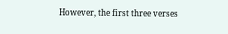However, the first three verses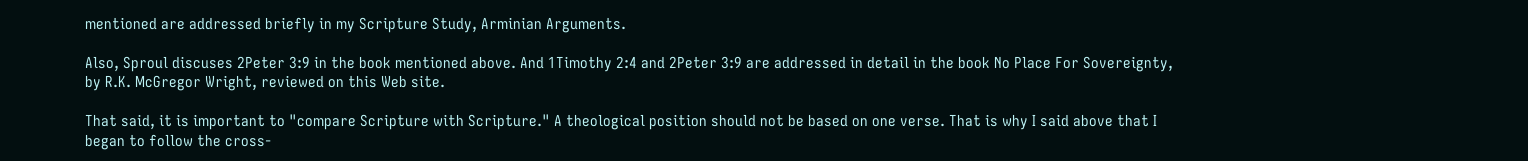mentioned are addressed briefly in my Scripture Study, Arminian Arguments.

Also, Sproul discuses 2Peter 3:9 in the book mentioned above. And 1Timothy 2:4 and 2Peter 3:9 are addressed in detail in the book No Place For Sovereignty, by R.K. McGregor Wright, reviewed on this Web site.

That said, it is important to "compare Scripture with Scripture." A theological position should not be based on one verse. That is why I said above that I began to follow the cross-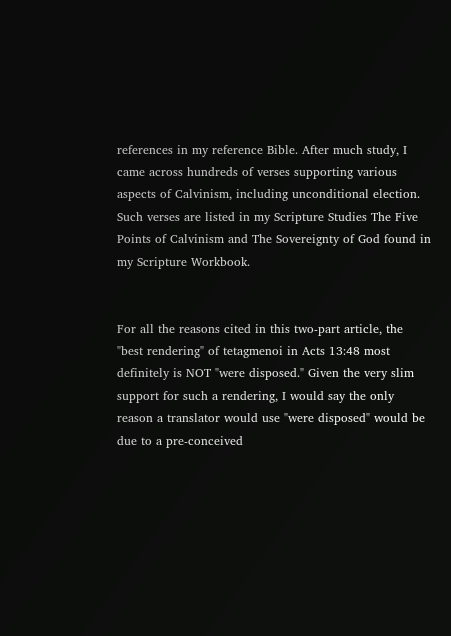references in my reference Bible. After much study, I came across hundreds of verses supporting various aspects of Calvinism, including unconditional election. Such verses are listed in my Scripture Studies The Five Points of Calvinism and The Sovereignty of God found in my Scripture Workbook.


For all the reasons cited in this two-part article, the "best rendering" of tetagmenoi in Acts 13:48 most definitely is NOT "were disposed." Given the very slim support for such a rendering, I would say the only reason a translator would use "were disposed" would be due to a pre-conceived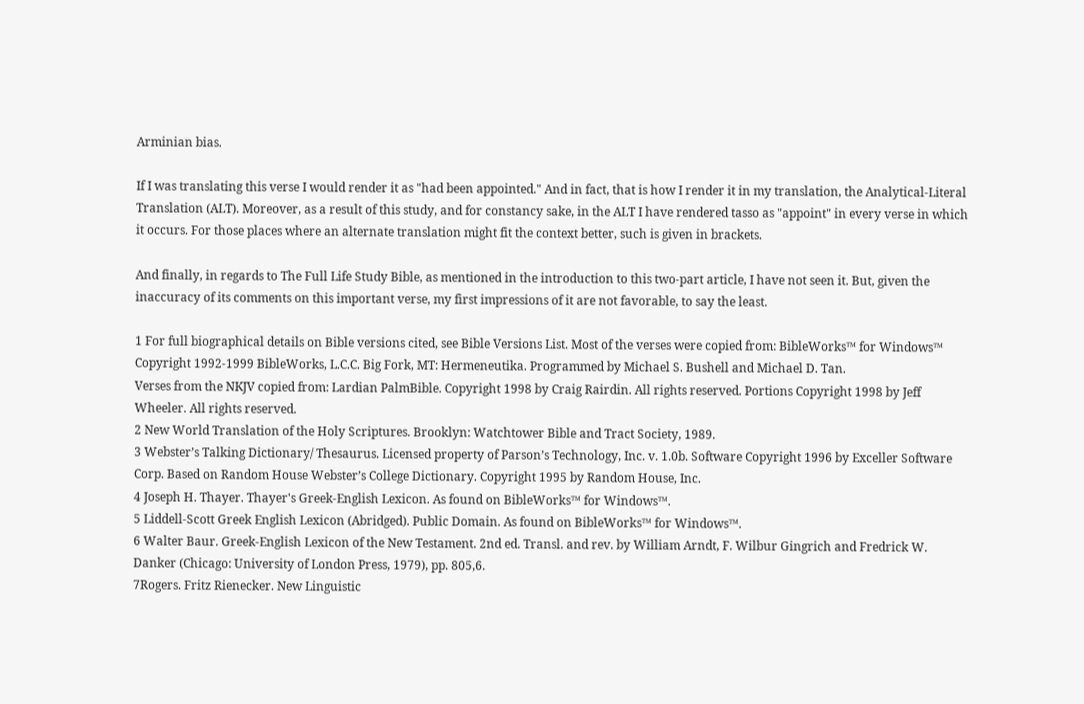Arminian bias.

If I was translating this verse I would render it as "had been appointed." And in fact, that is how I render it in my translation, the Analytical-Literal Translation (ALT). Moreover, as a result of this study, and for constancy sake, in the ALT I have rendered tasso as "appoint" in every verse in which it occurs. For those places where an alternate translation might fit the context better, such is given in brackets.

And finally, in regards to The Full Life Study Bible, as mentioned in the introduction to this two-part article, I have not seen it. But, given the inaccuracy of its comments on this important verse, my first impressions of it are not favorable, to say the least.

1 For full biographical details on Bible versions cited, see Bible Versions List. Most of the verses were copied from: BibleWorks™ for Windows™ Copyright 1992-1999 BibleWorks, L.C.C. Big Fork, MT: Hermeneutika. Programmed by Michael S. Bushell and Michael D. Tan.
Verses from the NKJV copied from: Lardian PalmBible. Copyright 1998 by Craig Rairdin. All rights reserved. Portions Copyright 1998 by Jeff Wheeler. All rights reserved.
2 New World Translation of the Holy Scriptures. Brooklyn: Watchtower Bible and Tract Society, 1989.
3 Webster’s Talking Dictionary/ Thesaurus. Licensed property of Parson’s Technology, Inc. v. 1.0b. Software Copyright 1996 by Exceller Software Corp. Based on Random House Webster’s College Dictionary. Copyright 1995 by Random House, Inc.
4 Joseph H. Thayer. Thayer's Greek-English Lexicon. As found on BibleWorks™ for Windows™.
5 Liddell-Scott Greek English Lexicon (Abridged). Public Domain. As found on BibleWorks™ for Windows™.
6 Walter Baur. Greek-English Lexicon of the New Testament. 2nd ed. Transl. and rev. by William Arndt, F. Wilbur Gingrich and Fredrick W. Danker (Chicago: University of London Press, 1979), pp. 805,6.
7Rogers. Fritz Rienecker. New Linguistic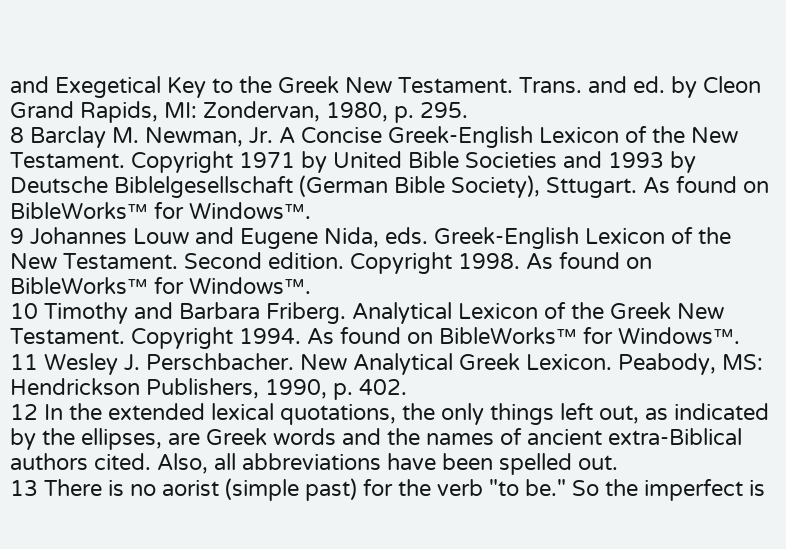and Exegetical Key to the Greek New Testament. Trans. and ed. by Cleon Grand Rapids, MI: Zondervan, 1980, p. 295.
8 Barclay M. Newman, Jr. A Concise Greek-English Lexicon of the New Testament. Copyright 1971 by United Bible Societies and 1993 by Deutsche Biblelgesellschaft (German Bible Society), Sttugart. As found on BibleWorks™ for Windows™.
9 Johannes Louw and Eugene Nida, eds. Greek-English Lexicon of the New Testament. Second edition. Copyright 1998. As found on BibleWorks™ for Windows™.
10 Timothy and Barbara Friberg. Analytical Lexicon of the Greek New Testament. Copyright 1994. As found on BibleWorks™ for Windows™.
11 Wesley J. Perschbacher. New Analytical Greek Lexicon. Peabody, MS: Hendrickson Publishers, 1990, p. 402.
12 In the extended lexical quotations, the only things left out, as indicated by the ellipses, are Greek words and the names of ancient extra-Biblical authors cited. Also, all abbreviations have been spelled out.
13 There is no aorist (simple past) for the verb "to be." So the imperfect is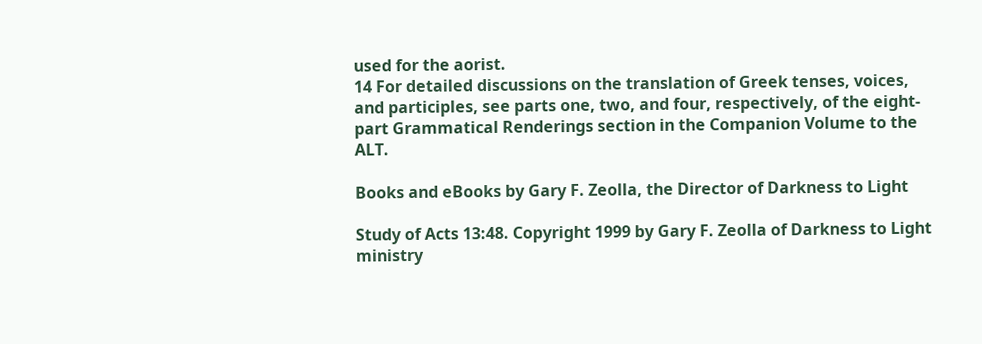used for the aorist.
14 For detailed discussions on the translation of Greek tenses, voices, and participles, see parts one, two, and four, respectively, of the eight-part Grammatical Renderings section in the Companion Volume to the ALT.

Books and eBooks by Gary F. Zeolla, the Director of Darkness to Light

Study of Acts 13:48. Copyright 1999 by Gary F. Zeolla of Darkness to Light ministry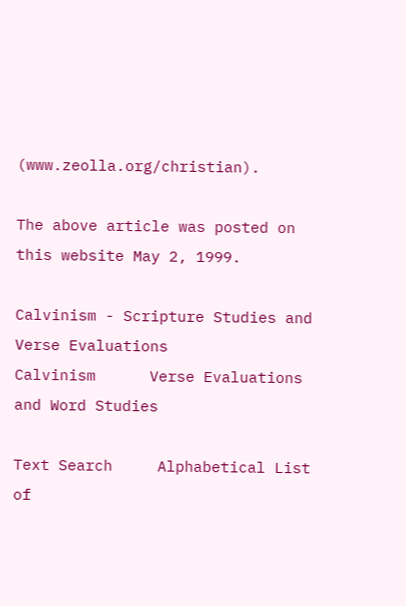(www.zeolla.org/christian).

The above article was posted on this website May 2, 1999.

Calvinism - Scripture Studies and Verse Evaluations
Calvinism      Verse Evaluations and Word Studies

Text Search     Alphabetical List of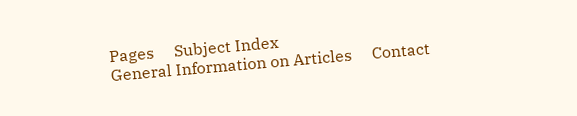Pages     Subject Index
General Information on Articles     Contact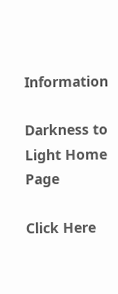Information

Darkness to Light Home Page

Click Here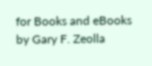for Books and eBooks by Gary F. Zeolla